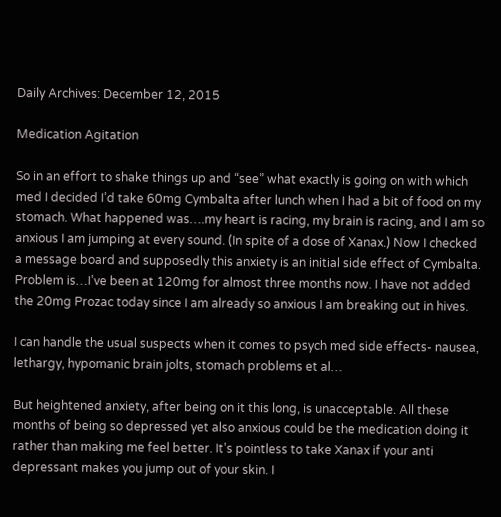Daily Archives: December 12, 2015

Medication Agitation

So in an effort to shake things up and “see” what exactly is going on with which med I decided I’d take 60mg Cymbalta after lunch when I had a bit of food on my stomach. What happened was….my heart is racing, my brain is racing, and I am so anxious I am jumping at every sound. (In spite of a dose of Xanax.) Now I checked a message board and supposedly this anxiety is an initial side effect of Cymbalta. Problem is…I’ve been at 120mg for almost three months now. I have not added the 20mg Prozac today since I am already so anxious I am breaking out in hives.

I can handle the usual suspects when it comes to psych med side effects- nausea, lethargy, hypomanic brain jolts, stomach problems et al…

But heightened anxiety, after being on it this long, is unacceptable. All these months of being so depressed yet also anxious could be the medication doing it rather than making me feel better. It’s pointless to take Xanax if your anti depressant makes you jump out of your skin. I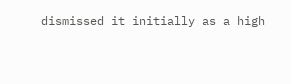dismissed it initially as a high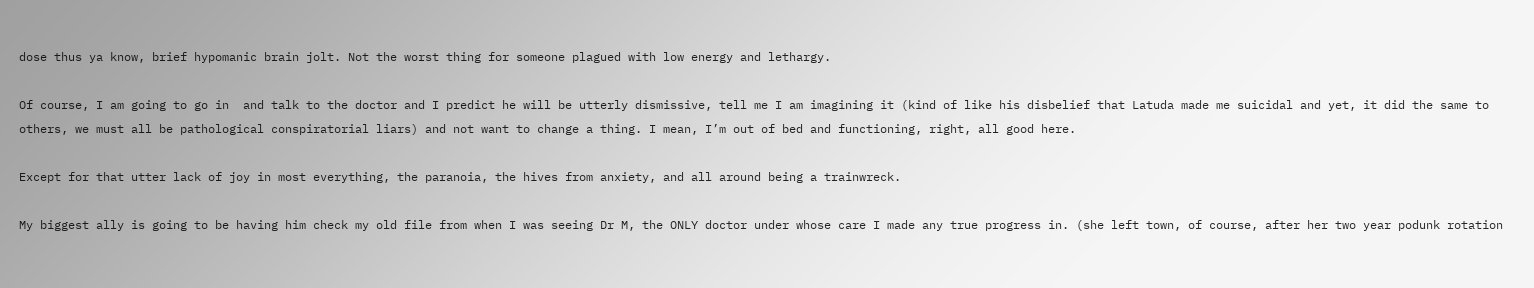dose thus ya know, brief hypomanic brain jolt. Not the worst thing for someone plagued with low energy and lethargy.

Of course, I am going to go in  and talk to the doctor and I predict he will be utterly dismissive, tell me I am imagining it (kind of like his disbelief that Latuda made me suicidal and yet, it did the same to others, we must all be pathological conspiratorial liars) and not want to change a thing. I mean, I’m out of bed and functioning, right, all good here.

Except for that utter lack of joy in most everything, the paranoia, the hives from anxiety, and all around being a trainwreck.

My biggest ally is going to be having him check my old file from when I was seeing Dr M, the ONLY doctor under whose care I made any true progress in. (she left town, of course, after her two year podunk rotation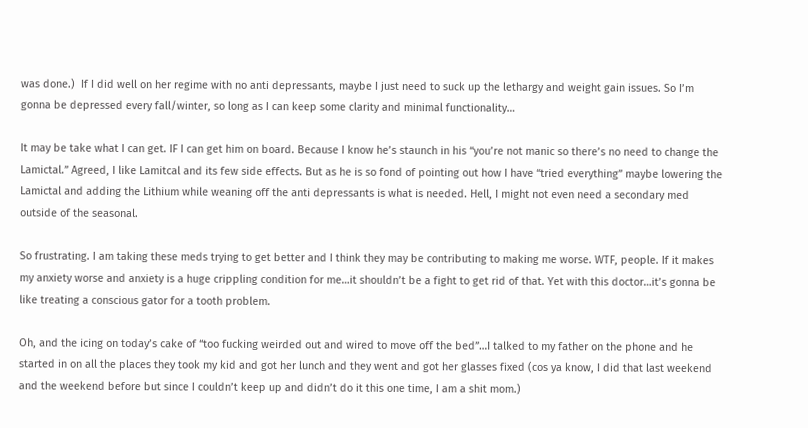was done.)  If I did well on her regime with no anti depressants, maybe I just need to suck up the lethargy and weight gain issues. So I’m gonna be depressed every fall/winter, so long as I can keep some clarity and minimal functionality…

It may be take what I can get. IF I can get him on board. Because I know he’s staunch in his “you’re not manic so there’s no need to change the Lamictal.” Agreed, I like Lamitcal and its few side effects. But as he is so fond of pointing out how I have “tried everything” maybe lowering the Lamictal and adding the Lithium while weaning off the anti depressants is what is needed. Hell, I might not even need a secondary med outside of the seasonal.

So frustrating. I am taking these meds trying to get better and I think they may be contributing to making me worse. WTF, people. If it makes my anxiety worse and anxiety is a huge crippling condition for me…it shouldn’t be a fight to get rid of that. Yet with this doctor…it’s gonna be like treating a conscious gator for a tooth problem.

Oh, and the icing on today’s cake of “too fucking weirded out and wired to move off the bed”…I talked to my father on the phone and he started in on all the places they took my kid and got her lunch and they went and got her glasses fixed (cos ya know, I did that last weekend and the weekend before but since I couldn’t keep up and didn’t do it this one time, I am a shit mom.)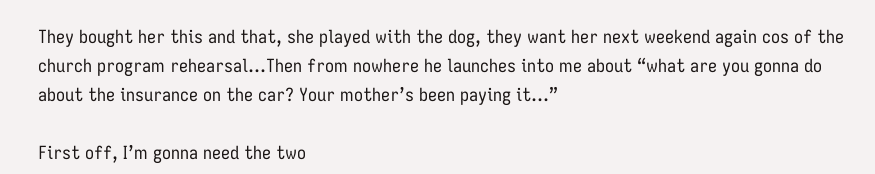They bought her this and that, she played with the dog, they want her next weekend again cos of the church program rehearsal…Then from nowhere he launches into me about “what are you gonna do about the insurance on the car? Your mother’s been paying it…”

First off, I’m gonna need the two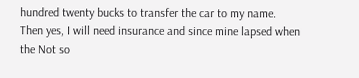hundred twenty bucks to transfer the car to my name. Then yes, I will need insurance and since mine lapsed when the Not so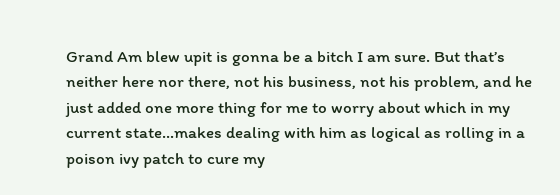Grand Am blew upit is gonna be a bitch I am sure. But that’s neither here nor there, not his business, not his problem, and he just added one more thing for me to worry about which in my current state…makes dealing with him as logical as rolling in a  poison ivy patch to cure my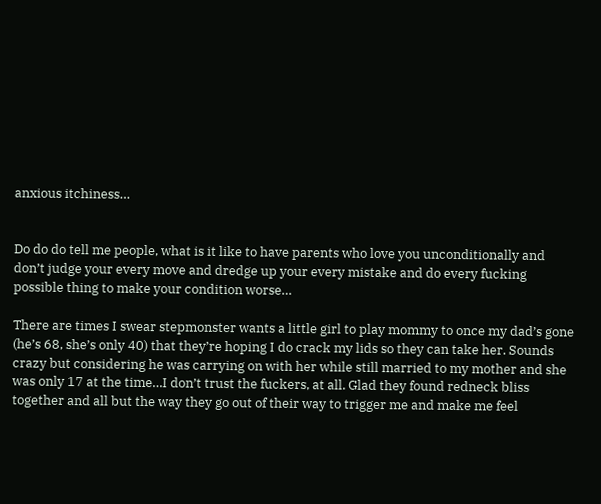anxious itchiness…


Do do do tell me people, what is it like to have parents who love you unconditionally and don’t judge your every move and dredge up your every mistake and do every fucking possible thing to make your condition worse…

There are times I swear stepmonster wants a little girl to play mommy to once my dad’s gone (he’s 68, she’s only 40) that they’re hoping I do crack my lids so they can take her. Sounds crazy but considering he was carrying on with her while still married to my mother and she was only 17 at the time…I don’t trust the fuckers, at all. Glad they found redneck bliss together and all but the way they go out of their way to trigger me and make me feel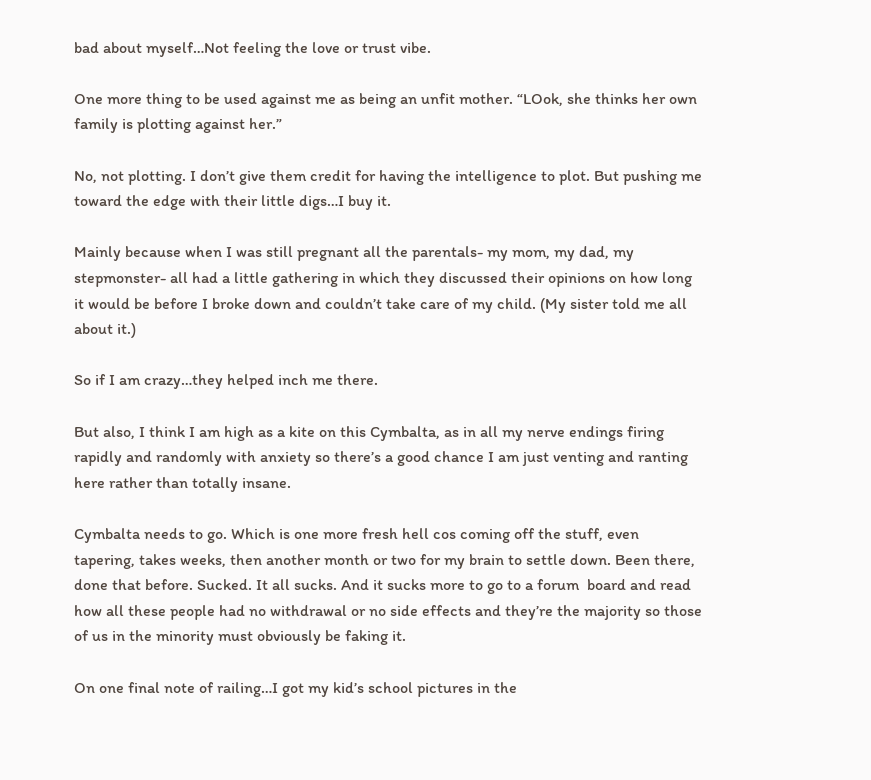bad about myself…Not feeling the love or trust vibe.

One more thing to be used against me as being an unfit mother. “LOok, she thinks her own family is plotting against her.”

No, not plotting. I don’t give them credit for having the intelligence to plot. But pushing me toward the edge with their little digs…I buy it.

Mainly because when I was still pregnant all the parentals- my mom, my dad, my stepmonster- all had a little gathering in which they discussed their opinions on how long it would be before I broke down and couldn’t take care of my child. (My sister told me all about it.)

So if I am crazy…they helped inch me there.

But also, I think I am high as a kite on this Cymbalta, as in all my nerve endings firing rapidly and randomly with anxiety so there’s a good chance I am just venting and ranting here rather than totally insane.

Cymbalta needs to go. Which is one more fresh hell cos coming off the stuff, even tapering, takes weeks, then another month or two for my brain to settle down. Been there, done that before. Sucked. It all sucks. And it sucks more to go to a forum  board and read how all these people had no withdrawal or no side effects and they’re the majority so those of us in the minority must obviously be faking it.

On one final note of railing…I got my kid’s school pictures in the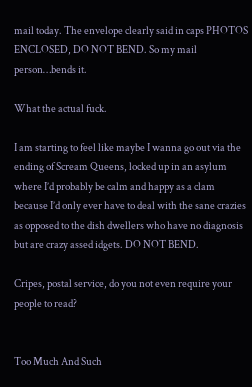mail today. The envelope clearly said in caps PHOTOS ENCLOSED, DO NOT BEND. So my mail person…bends it.

What the actual fuck.

I am starting to feel like maybe I wanna go out via the ending of Scream Queens, locked up in an asylum where I’d probably be calm and happy as a clam because I’d only ever have to deal with the sane crazies as opposed to the dish dwellers who have no diagnosis but are crazy assed idgets. DO NOT BEND.

Cripes, postal service, do you not even require your people to read?


Too Much And Such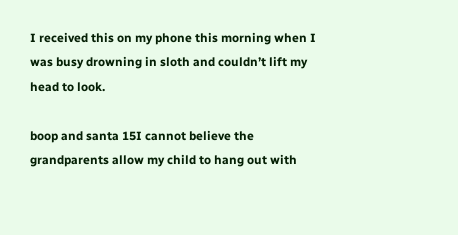I received this on my phone this morning when I was busy drowning in sloth and couldn’t lift my head to look.

boop and santa 15I cannot believe the grandparents allow my child to hang out with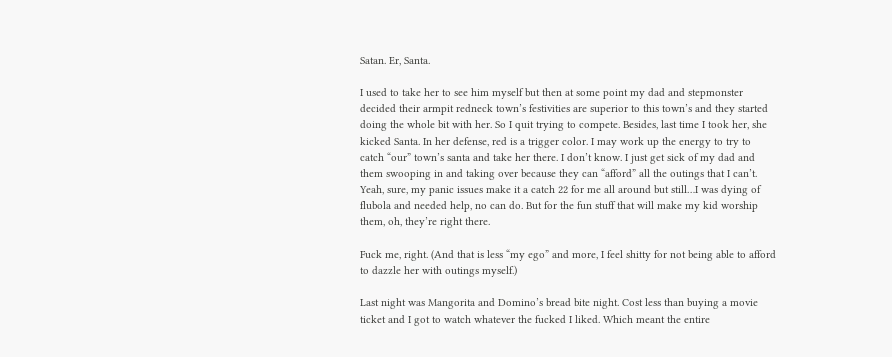Satan. Er, Santa.

I used to take her to see him myself but then at some point my dad and stepmonster decided their armpit redneck town’s festivities are superior to this town’s and they started doing the whole bit with her. So I quit trying to compete. Besides, last time I took her, she kicked Santa. In her defense, red is a trigger color. I may work up the energy to try to catch “our” town’s santa and take her there. I don’t know. I just get sick of my dad and them swooping in and taking over because they can “afford” all the outings that I can’t. Yeah, sure, my panic issues make it a catch 22 for me all around but still…I was dying of flubola and needed help, no can do. But for the fun stuff that will make my kid worship them, oh, they’re right there.

Fuck me, right. (And that is less “my ego” and more, I feel shitty for not being able to afford to dazzle her with outings myself.)

Last night was Mangorita and Domino’s bread bite night. Cost less than buying a movie ticket and I got to watch whatever the fucked I liked. Which meant the entire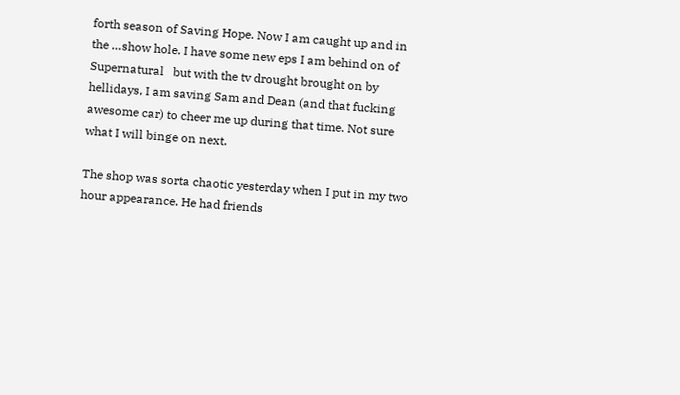forth season of Saving Hope. Now I am caught up and in the …show hole. I have some new eps I am behind on of Supernatural   but with the tv drought brought on by hellidays, I am saving Sam and Dean (and that fucking awesome car) to cheer me up during that time. Not sure what I will binge on next.

The shop was sorta chaotic yesterday when I put in my two hour appearance. He had friends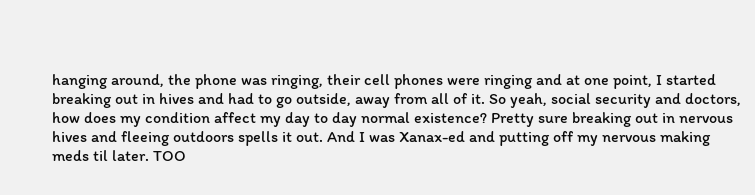hanging around, the phone was ringing, their cell phones were ringing and at one point, I started breaking out in hives and had to go outside, away from all of it. So yeah, social security and doctors, how does my condition affect my day to day normal existence? Pretty sure breaking out in nervous hives and fleeing outdoors spells it out. And I was Xanax-ed and putting off my nervous making meds til later. TOO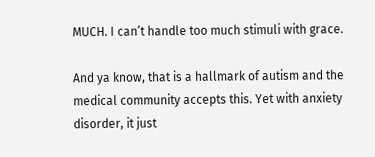MUCH. I can’t handle too much stimuli with grace.

And ya know, that is a hallmark of autism and the medical community accepts this. Yet with anxiety disorder, it just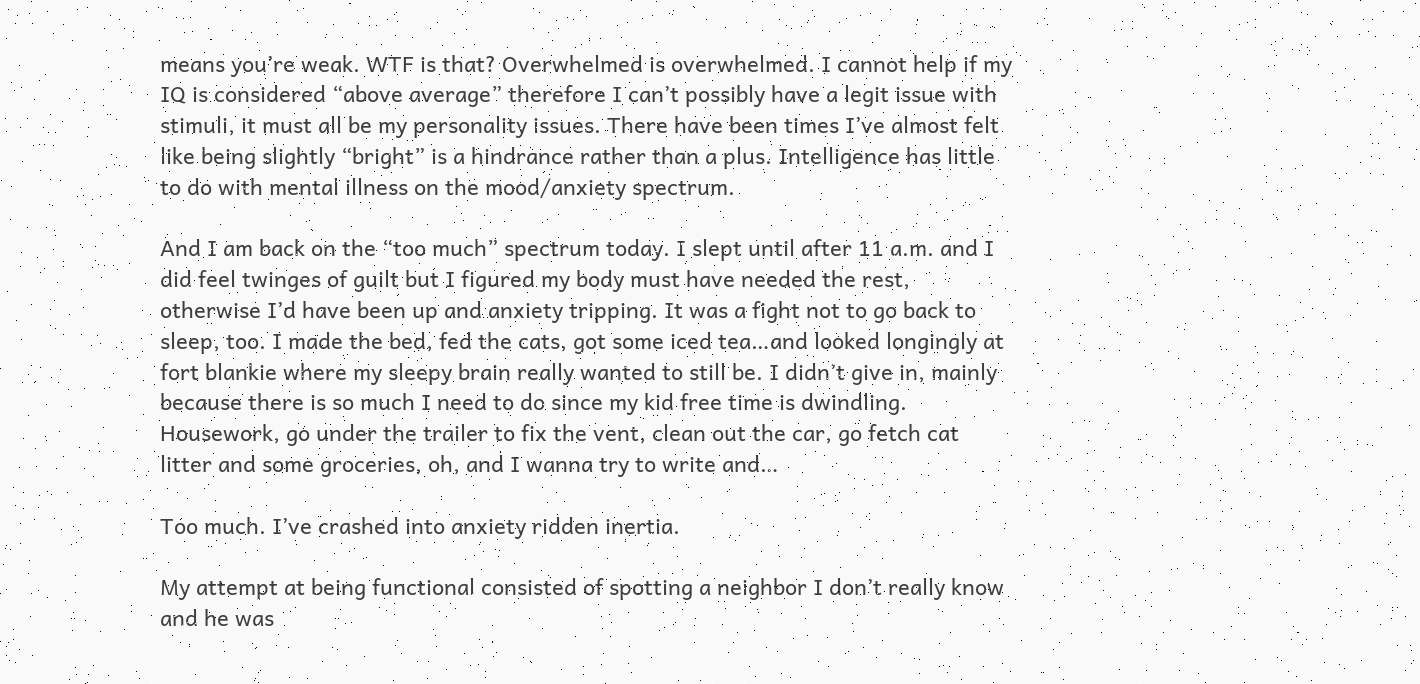means you’re weak. WTF is that? Overwhelmed is overwhelmed. I cannot help if my IQ is considered “above average” therefore I can’t possibly have a legit issue with stimuli, it must all be my personality issues. There have been times I’ve almost felt like being slightly “bright” is a hindrance rather than a plus. Intelligence has little to do with mental illness on the mood/anxiety spectrum.

And I am back on the “too much” spectrum today. I slept until after 11 a.m. and I did feel twinges of guilt but I figured my body must have needed the rest, otherwise I’d have been up and anxiety tripping. It was a fight not to go back to sleep, too. I made the bed, fed the cats, got some iced tea…and looked longingly at fort blankie where my sleepy brain really wanted to still be. I didn’t give in, mainly because there is so much I need to do since my kid free time is dwindling. Housework, go under the trailer to fix the vent, clean out the car, go fetch cat litter and some groceries, oh, and I wanna try to write and…

Too much. I’ve crashed into anxiety ridden inertia.

My attempt at being functional consisted of spotting a neighbor I don’t really know and he was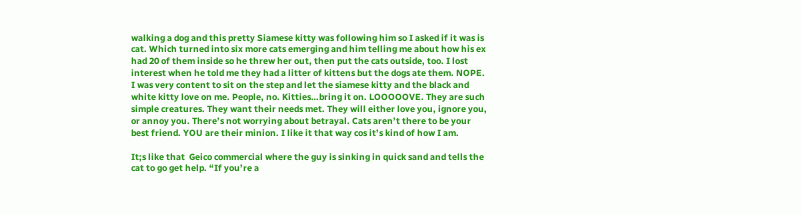walking a dog and this pretty Siamese kitty was following him so I asked if it was is cat. Which turned into six more cats emerging and him telling me about how his ex had 20 of them inside so he threw her out, then put the cats outside, too. I lost interest when he told me they had a litter of kittens but the dogs ate them. NOPE. I was very content to sit on the step and let the siamese kitty and the black and white kitty love on me. People, no. Kitties…bring it on. LOOOOOVE. They are such simple creatures. They want their needs met. They will either love you, ignore you, or annoy you. There’s not worrying about betrayal. Cats aren’t there to be your best friend. YOU are their minion. I like it that way cos it’s kind of how I am.

It;s like that  Geico commercial where the guy is sinking in quick sand and tells the cat to go get help. “If you’re a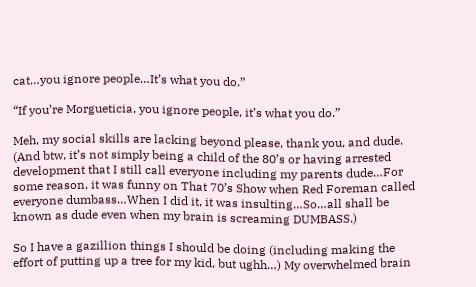cat…you ignore people…It’s what you do.”

“If you’re Morgueticia, you ignore people, it’s what you do.”

Meh, my social skills are lacking beyond please, thank you, and dude. (And btw, it’s not simply being a child of the 80’s or having arrested development that I still call everyone including my parents dude…For some reason, it was funny on That 70’s Show when Red Foreman called everyone dumbass…When I did it, it was insulting…So…all shall be known as dude even when my brain is screaming DUMBASS.)

So I have a gazillion things I should be doing (including making the effort of putting up a tree for my kid, but ughh…) My overwhelmed brain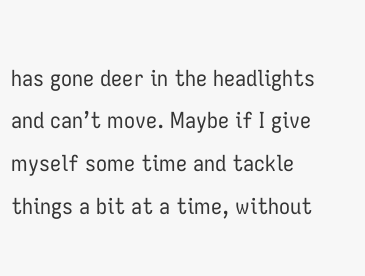has gone deer in the headlights and can’t move. Maybe if I give myself some time and tackle things a bit at a time, without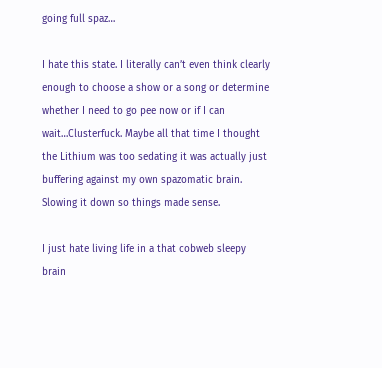going full spaz…

I hate this state. I literally can’t even think clearly enough to choose a show or a song or determine whether I need to go pee now or if I can wait…Clusterfuck. Maybe all that time I thought the Lithium was too sedating it was actually just buffering against my own spazomatic brain. Slowing it down so things made sense.

I just hate living life in a that cobweb sleepy brain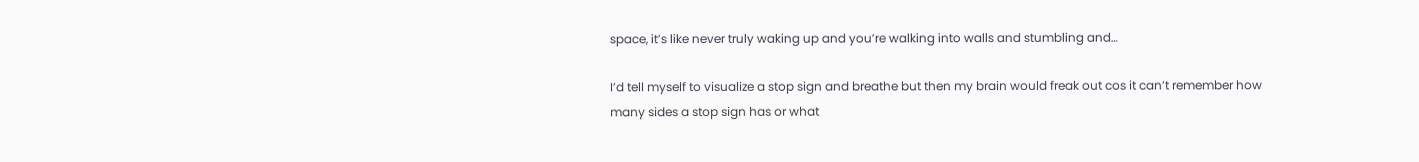space, it’s like never truly waking up and you’re walking into walls and stumbling and…

I’d tell myself to visualize a stop sign and breathe but then my brain would freak out cos it can’t remember how many sides a stop sign has or what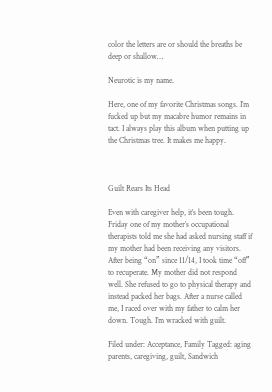color the letters are or should the breaths be deep or shallow…

Neurotic is my name.

Here, one of my favorite Christmas songs. I’m fucked up but my macabre humor remains in tact. I always play this album when putting up the Christmas tree. It makes me happy.



Guilt Rears Its Head

Even with caregiver help, it’s been tough. Friday one of my mother’s occupational therapists told me she had asked nursing staff if my mother had been receiving any visitors. After being “on” since 11/14, I took time “off” to recuperate. My mother did not respond well. She refused to go to physical therapy and instead packed her bags. After a nurse called me, I raced over with my father to calm her down. Tough. I’m wracked with guilt.

Filed under: Acceptance, Family Tagged: aging parents, caregiving, guilt, Sandwich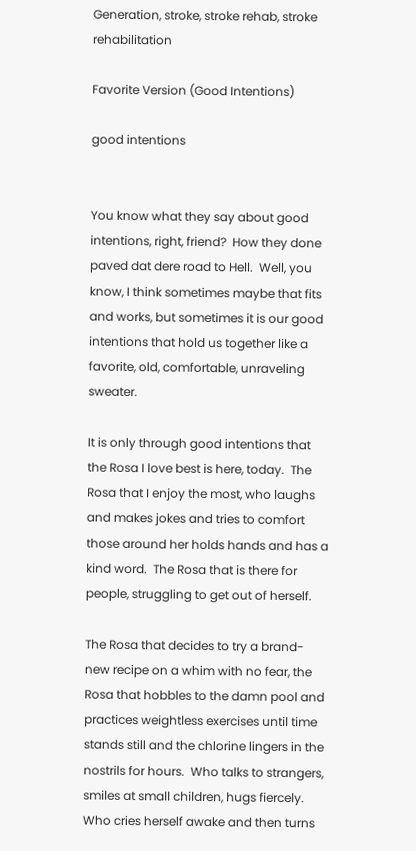Generation, stroke, stroke rehab, stroke rehabilitation

Favorite Version (Good Intentions)

good intentions


You know what they say about good intentions, right, friend?  How they done paved dat dere road to Hell.  Well, you know, I think sometimes maybe that fits and works, but sometimes it is our good intentions that hold us together like a favorite, old, comfortable, unraveling sweater.

It is only through good intentions that the Rosa I love best is here, today.  The Rosa that I enjoy the most, who laughs and makes jokes and tries to comfort those around her holds hands and has a kind word.  The Rosa that is there for people, struggling to get out of herself.

The Rosa that decides to try a brand-new recipe on a whim with no fear, the Rosa that hobbles to the damn pool and practices weightless exercises until time stands still and the chlorine lingers in the nostrils for hours.  Who talks to strangers, smiles at small children, hugs fiercely.  Who cries herself awake and then turns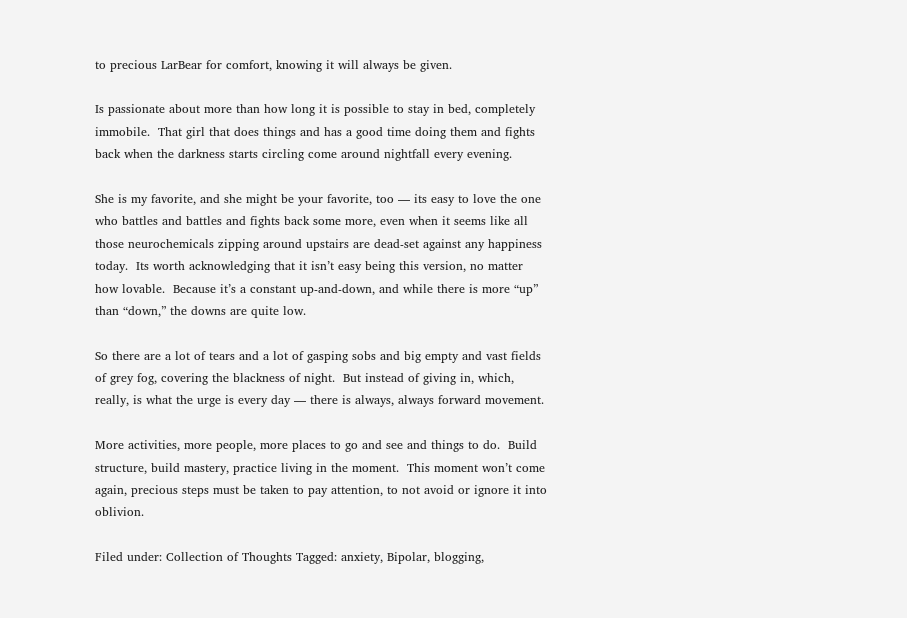to precious LarBear for comfort, knowing it will always be given.

Is passionate about more than how long it is possible to stay in bed, completely immobile.  That girl that does things and has a good time doing them and fights back when the darkness starts circling come around nightfall every evening.

She is my favorite, and she might be your favorite, too — its easy to love the one who battles and battles and fights back some more, even when it seems like all those neurochemicals zipping around upstairs are dead-set against any happiness today.  Its worth acknowledging that it isn’t easy being this version, no matter how lovable.  Because it’s a constant up-and-down, and while there is more “up” than “down,” the downs are quite low.

So there are a lot of tears and a lot of gasping sobs and big empty and vast fields of grey fog, covering the blackness of night.  But instead of giving in, which, really, is what the urge is every day — there is always, always forward movement.

More activities, more people, more places to go and see and things to do.  Build structure, build mastery, practice living in the moment.  This moment won’t come again, precious steps must be taken to pay attention, to not avoid or ignore it into oblivion.

Filed under: Collection of Thoughts Tagged: anxiety, Bipolar, blogging,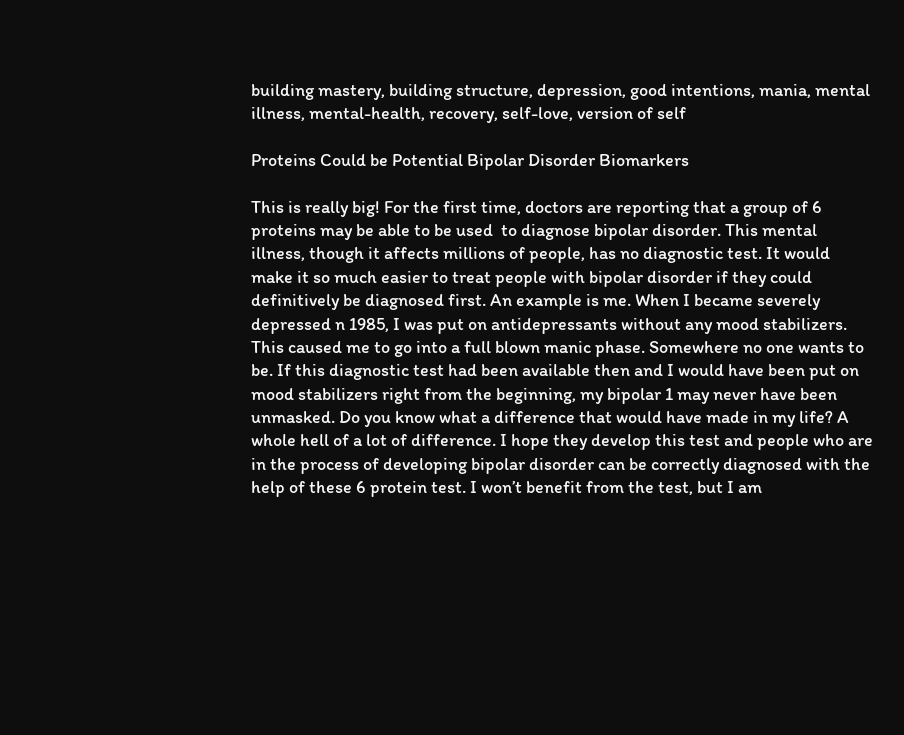building mastery, building structure, depression, good intentions, mania, mental illness, mental-health, recovery, self-love, version of self

Proteins Could be Potential Bipolar Disorder Biomarkers

This is really big! For the first time, doctors are reporting that a group of 6 proteins may be able to be used  to diagnose bipolar disorder. This mental illness, though it affects millions of people, has no diagnostic test. It would make it so much easier to treat people with bipolar disorder if they could definitively be diagnosed first. An example is me. When I became severely depressed n 1985, I was put on antidepressants without any mood stabilizers. This caused me to go into a full blown manic phase. Somewhere no one wants to be. If this diagnostic test had been available then and I would have been put on mood stabilizers right from the beginning, my bipolar 1 may never have been unmasked. Do you know what a difference that would have made in my life? A whole hell of a lot of difference. I hope they develop this test and people who are in the process of developing bipolar disorder can be correctly diagnosed with the help of these 6 protein test. I won’t benefit from the test, but I am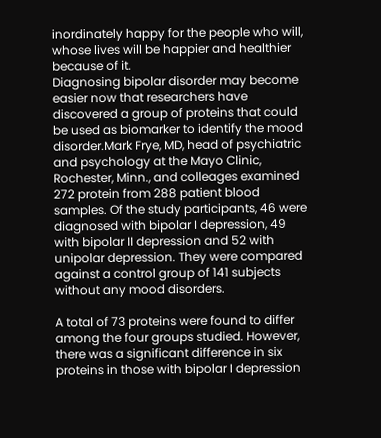inordinately happy for the people who will, whose lives will be happier and healthier because of it.
Diagnosing bipolar disorder may become easier now that researchers have discovered a group of proteins that could be used as biomarker to identify the mood disorder.Mark Frye, MD, head of psychiatric and psychology at the Mayo Clinic, Rochester, Minn., and colleages examined 272 protein from 288 patient blood samples. Of the study participants, 46 were diagnosed with bipolar I depression, 49 with bipolar II depression and 52 with unipolar depression. They were compared against a control group of 141 subjects without any mood disorders.

A total of 73 proteins were found to differ among the four groups studied. However, there was a significant difference in six proteins in those with bipolar I depression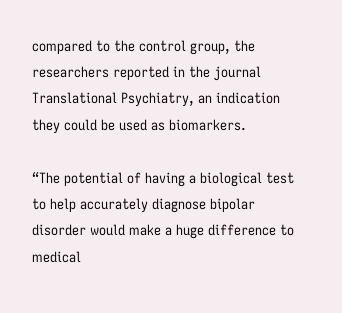compared to the control group, the researchers reported in the journal Translational Psychiatry, an indication they could be used as biomarkers.

“The potential of having a biological test to help accurately diagnose bipolar disorder would make a huge difference to medical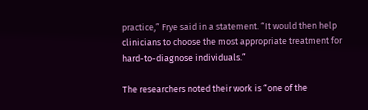practice,” Frye said in a statement. “It would then help clinicians to choose the most appropriate treatment for hard-to-diagnose individuals.”

The researchers noted their work is “one of the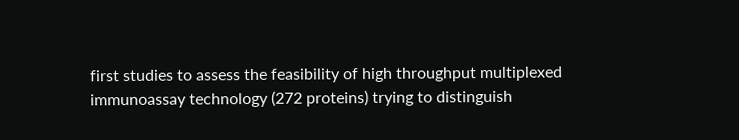first studies to assess the feasibility of high throughput multiplexed immunoassay technology (272 proteins) trying to distinguish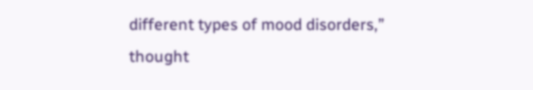different types of mood disorders,” thought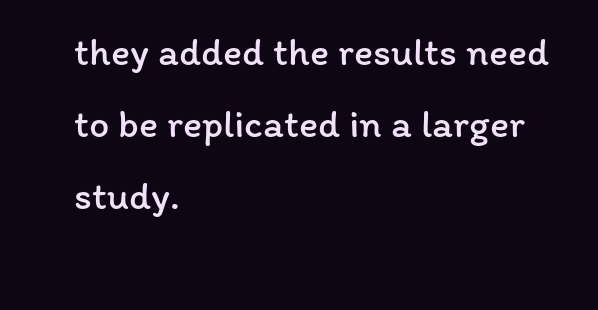they added the results need to be replicated in a larger study.